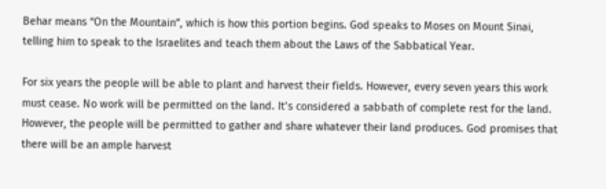Behar means “On the Mountain”, which is how this portion begins. God speaks to Moses on Mount Sinai, telling him to speak to the Israelites and teach them about the Laws of the Sabbatical Year.

For six years the people will be able to plant and harvest their fields. However, every seven years this work must cease. No work will be permitted on the land. It’s considered a sabbath of complete rest for the land. However, the people will be permitted to gather and share whatever their land produces. God promises that there will be an ample harvest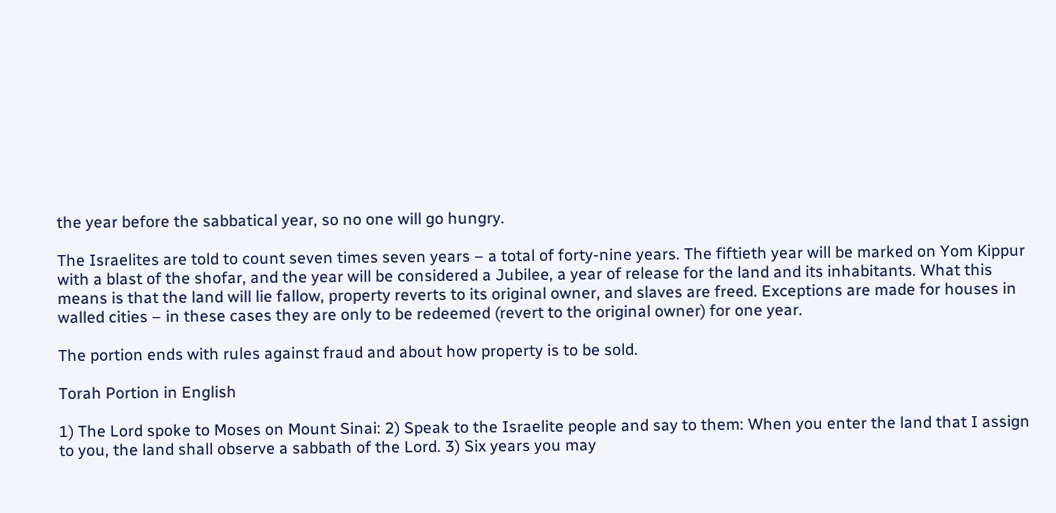the year before the sabbatical year, so no one will go hungry.

The Israelites are told to count seven times seven years – a total of forty-nine years. The fiftieth year will be marked on Yom Kippur with a blast of the shofar, and the year will be considered a Jubilee, a year of release for the land and its inhabitants. What this means is that the land will lie fallow, property reverts to its original owner, and slaves are freed. Exceptions are made for houses in walled cities – in these cases they are only to be redeemed (revert to the original owner) for one year.

The portion ends with rules against fraud and about how property is to be sold.

Torah Portion in English

1) The Lord spoke to Moses on Mount Sinai: 2) Speak to the Israelite people and say to them: When you enter the land that I assign to you, the land shall observe a sabbath of the Lord. 3) Six years you may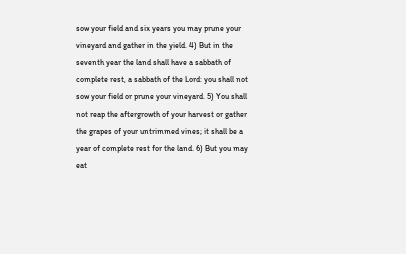sow your field and six years you may prune your vineyard and gather in the yield. 4) But in the seventh year the land shall have a sabbath of complete rest, a sabbath of the Lord: you shall not sow your field or prune your vineyard. 5) You shall not reap the aftergrowth of your harvest or gather the grapes of your untrimmed vines; it shall be a year of complete rest for the land. 6) But you may eat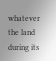whatever the land during its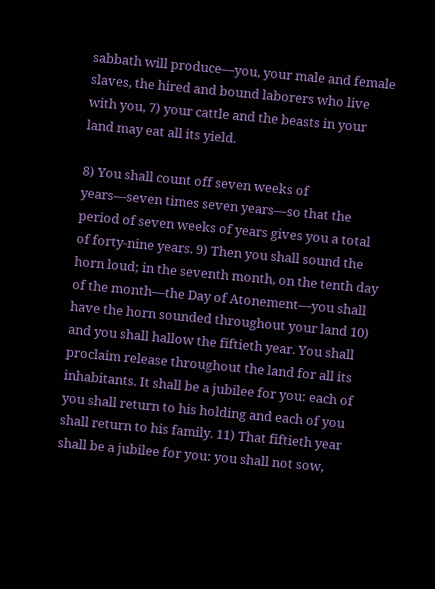sabbath will produce—you, your male and female slaves, the hired and bound laborers who live with you, 7) your cattle and the beasts in your land may eat all its yield.

8) You shall count off seven weeks of years—seven times seven years—so that the period of seven weeks of years gives you a total of forty-nine years. 9) Then you shall sound the horn loud; in the seventh month, on the tenth day of the month—the Day of Atonement—you shall have the horn sounded throughout your land 10) and you shall hallow the fiftieth year. You shall proclaim release throughout the land for all its inhabitants. It shall be a jubilee for you: each of you shall return to his holding and each of you shall return to his family. 11) That fiftieth year shall be a jubilee for you: you shall not sow,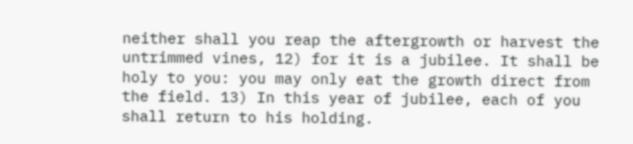neither shall you reap the aftergrowth or harvest the untrimmed vines, 12) for it is a jubilee. It shall be holy to you: you may only eat the growth direct from the field. 13) In this year of jubilee, each of you shall return to his holding.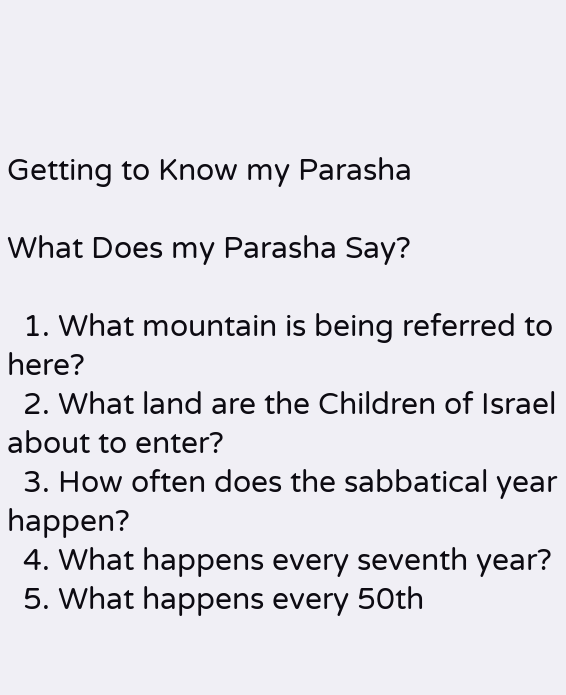Getting to Know my Parasha

What Does my Parasha Say?

  1. What mountain is being referred to here?
  2. What land are the Children of Israel about to enter?
  3. How often does the sabbatical year happen?
  4. What happens every seventh year?
  5. What happens every 50th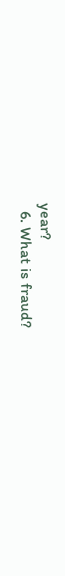year?
  6. What is fraud?